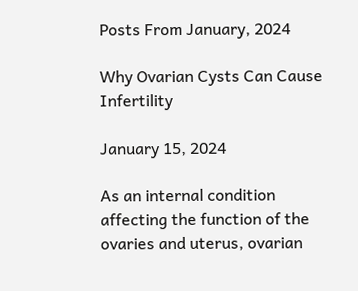Posts From January, 2024

Why Ovarian Cysts Can Cause Infertility

January 15, 2024

As an internal condition affecting the function of the ovaries and uterus, ovarian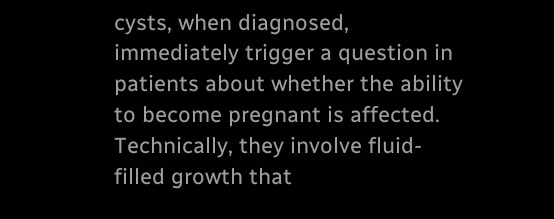cysts, when diagnosed, immediately trigger a question in patients about whether the ability to become pregnant is affected. Technically, they involve fluid-filled growth that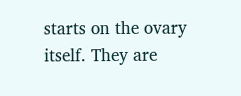starts on the ovary itself. They are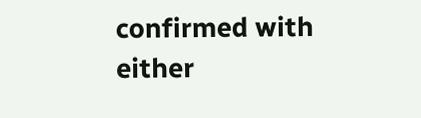confirmed with either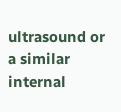ultrasound or a similar internal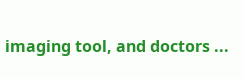imaging tool, and doctors ...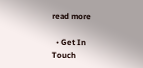read more

  • Get In Touch